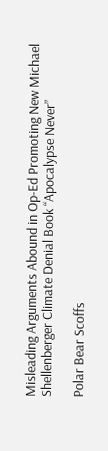Misleading Arguments Abound in Op-Ed Promoting New Michael Shellenberger Climate Denial Book “Apocalypse Never”

Polar Bear Scoffs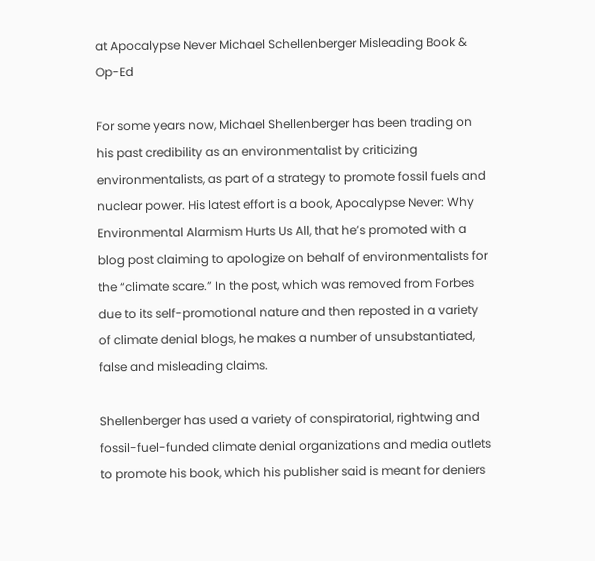at Apocalypse Never Michael Schellenberger Misleading Book & Op-Ed

For some years now, Michael Shellenberger has been trading on his past credibility as an environmentalist by criticizing environmentalists, as part of a strategy to promote fossil fuels and nuclear power. His latest effort is a book, Apocalypse Never: Why Environmental Alarmism Hurts Us All, that he’s promoted with a blog post claiming to apologize on behalf of environmentalists for the “climate scare.” In the post, which was removed from Forbes due to its self-promotional nature and then reposted in a variety of climate denial blogs, he makes a number of unsubstantiated, false and misleading claims.

Shellenberger has used a variety of conspiratorial, rightwing and fossil-fuel-funded climate denial organizations and media outlets to promote his book, which his publisher said is meant for deniers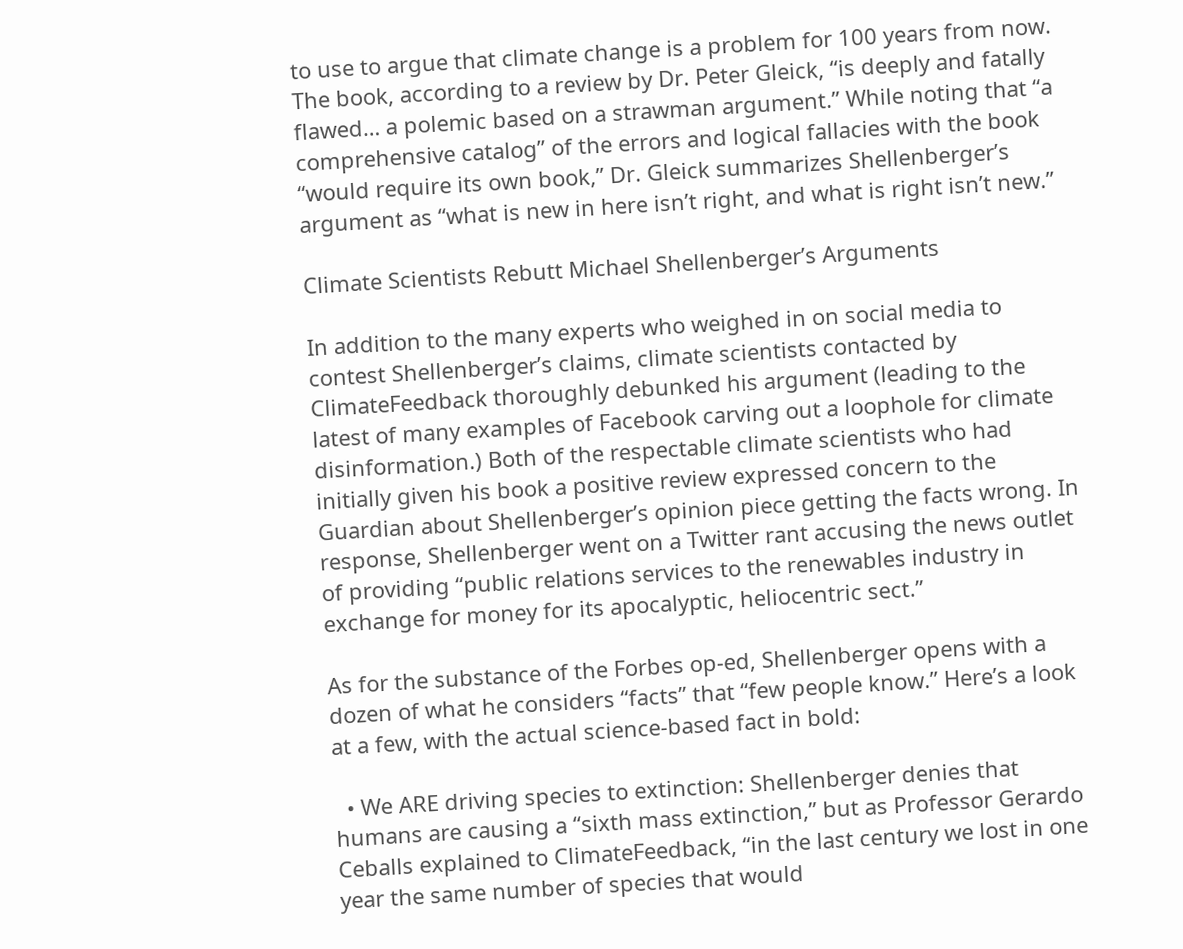to use to argue that climate change is a problem for 100 years from now. The book, according to a review by Dr. Peter Gleick, “is deeply and fatally flawed… a polemic based on a strawman argument.” While noting that “a comprehensive catalog” of the errors and logical fallacies with the book “would require its own book,” Dr. Gleick summarizes Shellenberger’s argument as “what is new in here isn’t right, and what is right isn’t new.”

Climate Scientists Rebutt Michael Shellenberger’s Arguments

In addition to the many experts who weighed in on social media to contest Shellenberger’s claims, climate scientists contacted by ClimateFeedback thoroughly debunked his argument (leading to the latest of many examples of Facebook carving out a loophole for climate disinformation.) Both of the respectable climate scientists who had initially given his book a positive review expressed concern to the Guardian about Shellenberger’s opinion piece getting the facts wrong. In response, Shellenberger went on a Twitter rant accusing the news outlet of providing “public relations services to the renewables industry in exchange for money for its apocalyptic, heliocentric sect.”

As for the substance of the Forbes op-ed, Shellenberger opens with a dozen of what he considers “facts” that “few people know.” Here’s a look at a few, with the actual science-based fact in bold:

  • We ARE driving species to extinction: Shellenberger denies that humans are causing a “sixth mass extinction,” but as Professor Gerardo Ceballs explained to ClimateFeedback, “in the last century we lost in one year the same number of species that would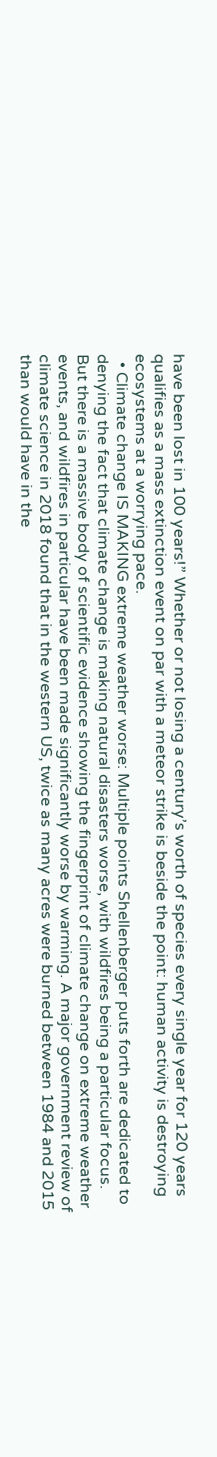have been lost in 100 years!” Whether or not losing a century’s worth of species every single year for 120 years qualifies as a mass extinction event on par with a meteor strike is beside the point: human activity is destroying ecosystems at a worrying pace.
  • Climate change IS MAKING extreme weather worse: Multiple points Shellenberger puts forth are dedicated to denying the fact that climate change is making natural disasters worse, with wildfires being a particular focus. But there is a massive body of scientific evidence showing the fingerprint of climate change on extreme weather events, and wildfires in particular have been made significantly worse by warming. A major government review of climate science in 2018 found that in the western US, twice as many acres were burned between 1984 and 2015 than would have in the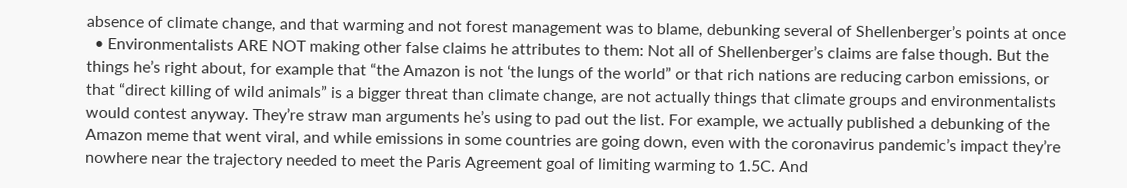absence of climate change, and that warming and not forest management was to blame, debunking several of Shellenberger’s points at once
  • Environmentalists ARE NOT making other false claims he attributes to them: Not all of Shellenberger’s claims are false though. But the things he’s right about, for example that “the Amazon is not ‘the lungs of the world” or that rich nations are reducing carbon emissions, or that “direct killing of wild animals” is a bigger threat than climate change, are not actually things that climate groups and environmentalists would contest anyway. They’re straw man arguments he’s using to pad out the list. For example, we actually published a debunking of the Amazon meme that went viral, and while emissions in some countries are going down, even with the coronavirus pandemic’s impact they’re nowhere near the trajectory needed to meet the Paris Agreement goal of limiting warming to 1.5C. And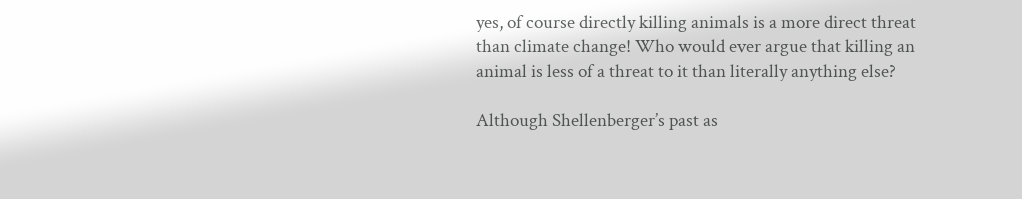yes, of course directly killing animals is a more direct threat than climate change! Who would ever argue that killing an animal is less of a threat to it than literally anything else?

Although Shellenberger’s past as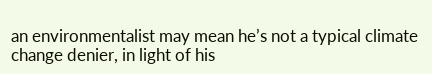an environmentalist may mean he’s not a typical climate change denier, in light of his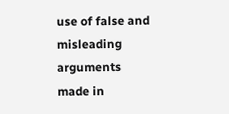use of false and misleading arguments made in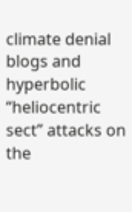climate denial blogs and hyperbolic “heliocentric sect” attacks on the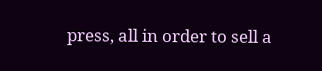press, all in order to sell a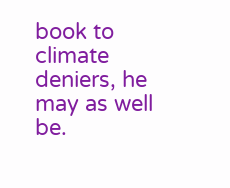book to climate deniers, he may as well be.